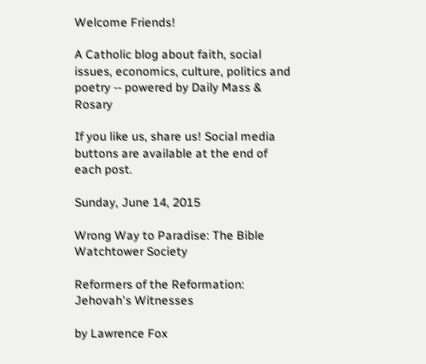Welcome Friends!

A Catholic blog about faith, social issues, economics, culture, politics and poetry -- powered by Daily Mass & Rosary

If you like us, share us! Social media buttons are available at the end of each post.

Sunday, June 14, 2015

Wrong Way to Paradise: The Bible Watchtower Society

Reformers of the Reformation: Jehovah's Witnesses

by Lawrence Fox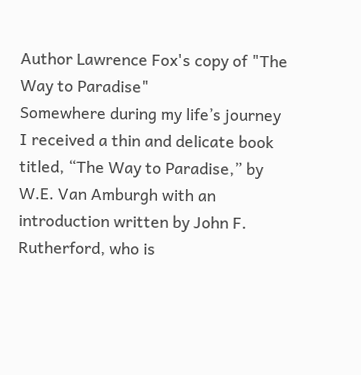Author Lawrence Fox's copy of "The Way to Paradise"
Somewhere during my life’s journey I received a thin and delicate book titled, “The Way to Paradise,” by W.E. Van Amburgh with an introduction written by John F. Rutherford, who is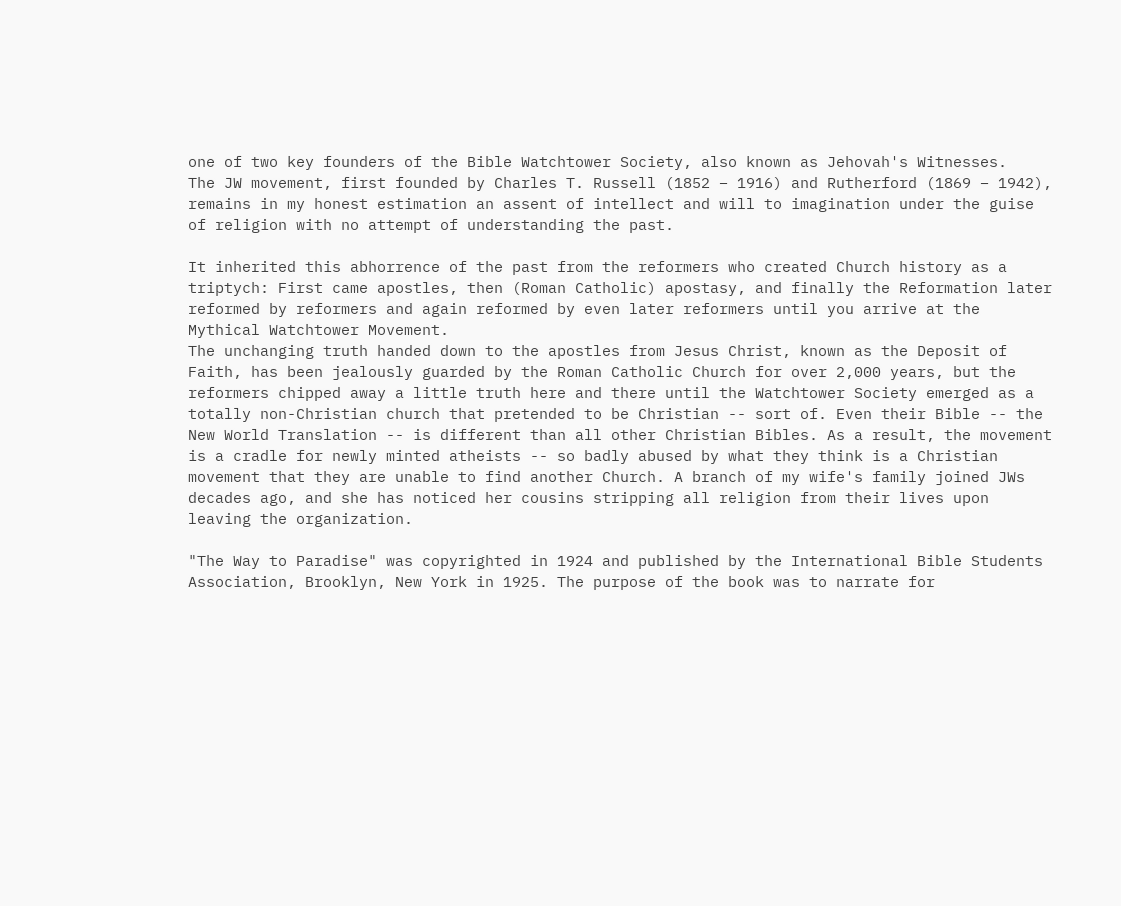one of two key founders of the Bible Watchtower Society, also known as Jehovah's Witnesses.
The JW movement, first founded by Charles T. Russell (1852 – 1916) and Rutherford (1869 – 1942), remains in my honest estimation an assent of intellect and will to imagination under the guise of religion with no attempt of understanding the past.

It inherited this abhorrence of the past from the reformers who created Church history as a triptych: First came apostles, then (Roman Catholic) apostasy, and finally the Reformation later reformed by reformers and again reformed by even later reformers until you arrive at the Mythical Watchtower Movement.
The unchanging truth handed down to the apostles from Jesus Christ, known as the Deposit of Faith, has been jealously guarded by the Roman Catholic Church for over 2,000 years, but the reformers chipped away a little truth here and there until the Watchtower Society emerged as a totally non-Christian church that pretended to be Christian -- sort of. Even their Bible -- the New World Translation -- is different than all other Christian Bibles. As a result, the movement is a cradle for newly minted atheists -- so badly abused by what they think is a Christian movement that they are unable to find another Church. A branch of my wife's family joined JWs decades ago, and she has noticed her cousins stripping all religion from their lives upon leaving the organization.

"The Way to Paradise" was copyrighted in 1924 and published by the International Bible Students Association, Brooklyn, New York in 1925. The purpose of the book was to narrate for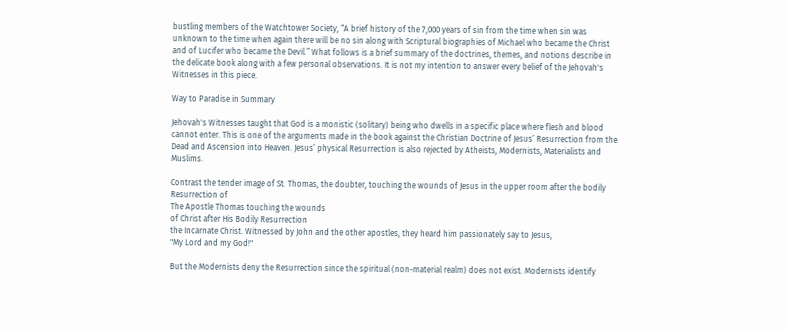bustling members of the Watchtower Society, “A brief history of the 7,000 years of sin from the time when sin was unknown to the time when again there will be no sin along with Scriptural biographies of Michael who became the Christ and of Lucifer who became the Devil.” What follows is a brief summary of the doctrines, themes, and notions describe in the delicate book along with a few personal observations. It is not my intention to answer every belief of the Jehovah's Witnesses in this piece.

Way to Paradise in Summary

Jehovah's Witnesses taught that God is a monistic (solitary) being who dwells in a specific place where flesh and blood cannot enter. This is one of the arguments made in the book against the Christian Doctrine of Jesus’ Resurrection from the Dead and Ascension into Heaven. Jesus’ physical Resurrection is also rejected by Atheists, Modernists, Materialists and Muslims.

Contrast the tender image of St. Thomas, the doubter, touching the wounds of Jesus in the upper room after the bodily Resurrection of
The Apostle Thomas touching the wounds
of Christ after His Bodily Resurrection
the Incarnate Christ. Witnessed by John and the other apostles, they heard him passionately say to Jesus,
"My Lord and my God!"

But the Modernists deny the Resurrection since the spiritual (non-material realm) does not exist. Modernists identify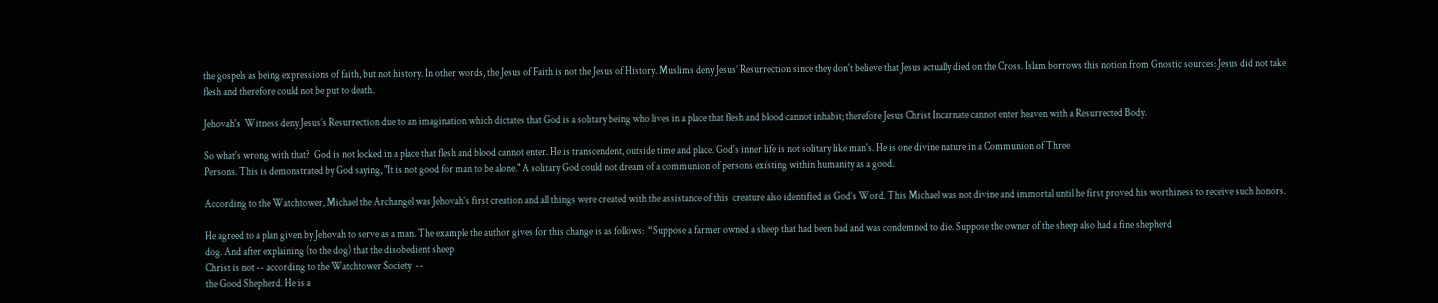the gospels as being expressions of faith, but not history. In other words, the Jesus of Faith is not the Jesus of History. Muslims deny Jesus’ Resurrection since they don't believe that Jesus actually died on the Cross. Islam borrows this notion from Gnostic sources: Jesus did not take flesh and therefore could not be put to death.

Jehovah's  Witness deny Jesus’s Resurrection due to an imagination which dictates that God is a solitary being who lives in a place that flesh and blood cannot inhabit; therefore Jesus Christ Incarnate cannot enter heaven with a Resurrected Body.

So what's wrong with that?  God is not locked in a place that flesh and blood cannot enter. He is transcendent, outside time and place. God's inner life is not solitary like man's. He is one divine nature in a Communion of Three
Persons. This is demonstrated by God saying, "It is not good for man to be alone." A solitary God could not dream of a communion of persons existing within humanity as a good.

According to the Watchtower, Michael the Archangel was Jehovah’s first creation and all things were created with the assistance of this  creature also identified as God’s Word. This Michael was not divine and immortal until he first proved his worthiness to receive such honors.

He agreed to a plan given by Jehovah to serve as a man. The example the author gives for this change is as follows:  “Suppose a farmer owned a sheep that had been bad and was condemned to die. Suppose the owner of the sheep also had a fine shepherd
dog. And after explaining (to the dog) that the disobedient sheep
Christ is not -- according to the Watchtower Society  --
the Good Shepherd. He is a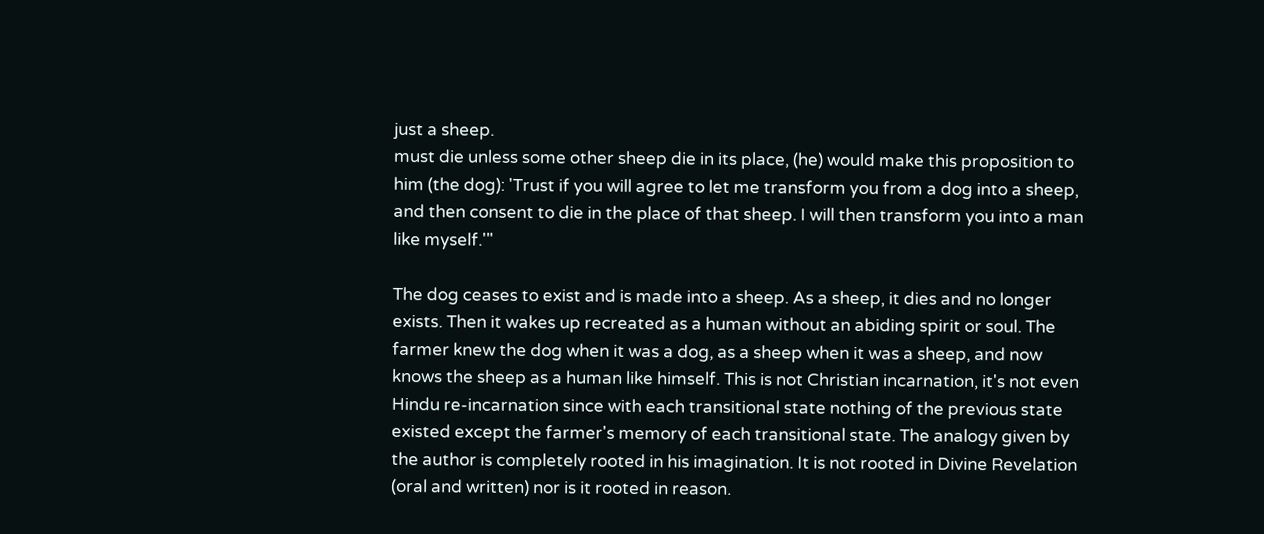just a sheep.
must die unless some other sheep die in its place, (he) would make this proposition to him (the dog): 'Trust if you will agree to let me transform you from a dog into a sheep, and then consent to die in the place of that sheep. I will then transform you into a man like myself.'"

The dog ceases to exist and is made into a sheep. As a sheep, it dies and no longer exists. Then it wakes up recreated as a human without an abiding spirit or soul. The farmer knew the dog when it was a dog, as a sheep when it was a sheep, and now knows the sheep as a human like himself. This is not Christian incarnation, it's not even Hindu re-incarnation since with each transitional state nothing of the previous state existed except the farmer's memory of each transitional state. The analogy given by the author is completely rooted in his imagination. It is not rooted in Divine Revelation (oral and written) nor is it rooted in reason.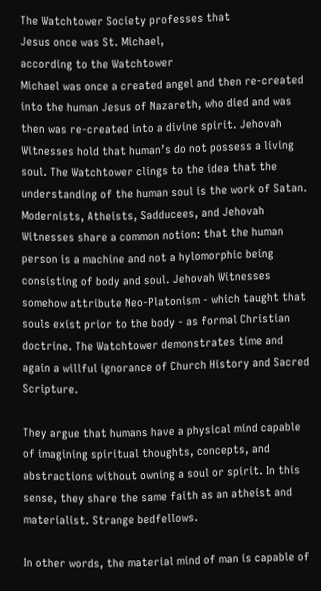The Watchtower Society professes that
Jesus once was St. Michael,
according to the Watchtower
Michael was once a created angel and then re-created into the human Jesus of Nazareth, who died and was then was re-created into a divine spirit. Jehovah Witnesses hold that human’s do not possess a living soul. The Watchtower clings to the idea that the understanding of the human soul is the work of Satan. Modernists, Atheists, Sadducees, and Jehovah Witnesses share a common notion: that the human person is a machine and not a hylomorphic being consisting of body and soul. Jehovah Witnesses somehow attribute Neo-Platonism - which taught that souls exist prior to the body - as formal Christian doctrine. The Watchtower demonstrates time and again a willful ignorance of Church History and Sacred Scripture.

They argue that humans have a physical mind capable of imagining spiritual thoughts, concepts, and abstractions without owning a soul or spirit. In this sense, they share the same faith as an atheist and materialist. Strange bedfellows.

In other words, the material mind of man is capable of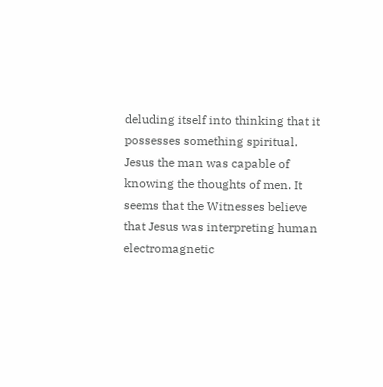deluding itself into thinking that it possesses something spiritual. Jesus the man was capable of knowing the thoughts of men. It seems that the Witnesses believe that Jesus was interpreting human
electromagnetic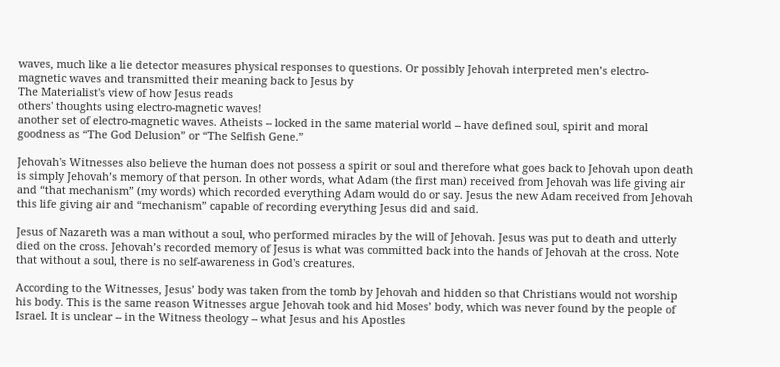waves, much like a lie detector measures physical responses to questions. Or possibly Jehovah interpreted men’s electro-magnetic waves and transmitted their meaning back to Jesus by
The Materialist's view of how Jesus reads
others' thoughts using electro-magnetic waves!
another set of electro-magnetic waves. Atheists -- locked in the same material world -- have defined soul, spirit and moral goodness as “The God Delusion” or “The Selfish Gene.”

Jehovah's Witnesses also believe the human does not possess a spirit or soul and therefore what goes back to Jehovah upon death is simply Jehovah’s memory of that person. In other words, what Adam (the first man) received from Jehovah was life giving air and “that mechanism” (my words) which recorded everything Adam would do or say. Jesus the new Adam received from Jehovah this life giving air and “mechanism” capable of recording everything Jesus did and said.

Jesus of Nazareth was a man without a soul, who performed miracles by the will of Jehovah. Jesus was put to death and utterly died on the cross. Jehovah’s recorded memory of Jesus is what was committed back into the hands of Jehovah at the cross. Note that without a soul, there is no self-awareness in God's creatures.

According to the Witnesses, Jesus’ body was taken from the tomb by Jehovah and hidden so that Christians would not worship his body. This is the same reason Witnesses argue Jehovah took and hid Moses’ body, which was never found by the people of Israel. It is unclear -- in the Witness theology -- what Jesus and his Apostles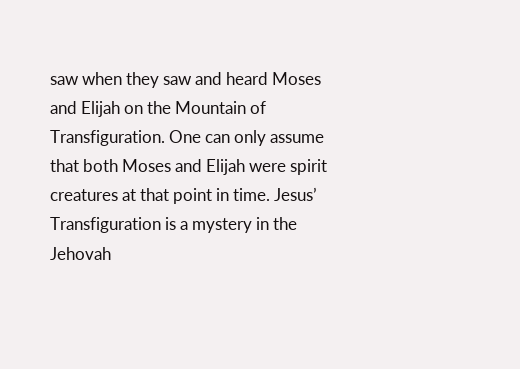saw when they saw and heard Moses and Elijah on the Mountain of Transfiguration. One can only assume that both Moses and Elijah were spirit creatures at that point in time. Jesus’ Transfiguration is a mystery in the Jehovah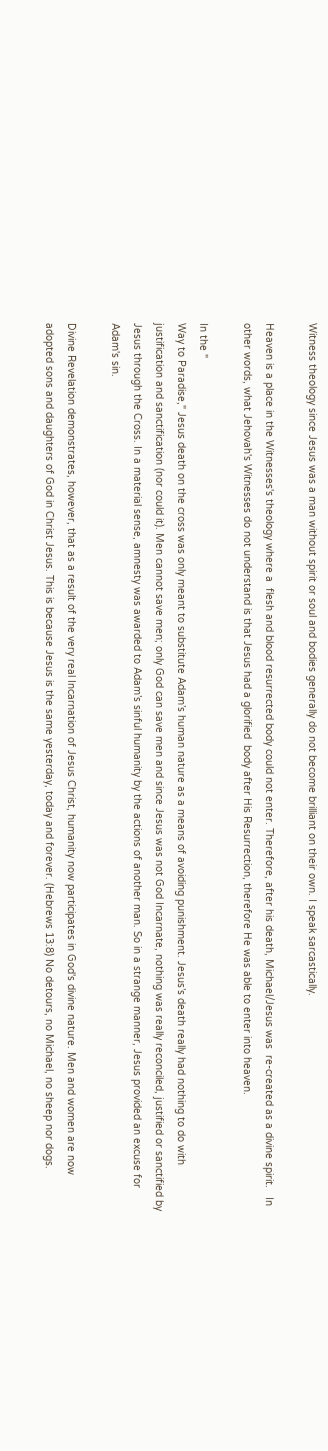Witness theology since Jesus was a man without spirit or soul and bodies generally do not become brilliant on their own. I speak sarcastically.

Heaven is a place in the Witnesses's theology where a  flesh and blood resurrected body could not enter. Therefore, after his death, Michael/Jesus was  re-created as a divine spirit.   In other words, what Jehovah's Witnesses do not understand is that Jesus had a glorified  body after His Resurrection, therefore He was able to enter into heaven.

In the "
Way to Paradise," Jesus death on the cross was only meant to substitute Adam’s human nature as a means of avoiding punishment. Jesus’s death really had nothing to do with justification and sanctification (nor could it). Men cannot save men; only God can save men and since Jesus was not God Incarnate, nothing was really reconciled, justified or sanctified by Jesus through the Cross. In a material sense, amnesty was awarded to Adam’s sinful humanity by the actions of another man. So in a strange manner, Jesus provided an excuse for Adam's sin.

Divine Revelation demonstrates, however, that as a result of the very real Incarnation of Jesus Christ, humanity now participates in God's divine nature. Men and women are now adopted sons and daughters of God in Christ Jesus. This is because Jesus is the same yesterday, today and forever. (Hebrews 13:8) No detours, no Michael, no sheep nor dogs.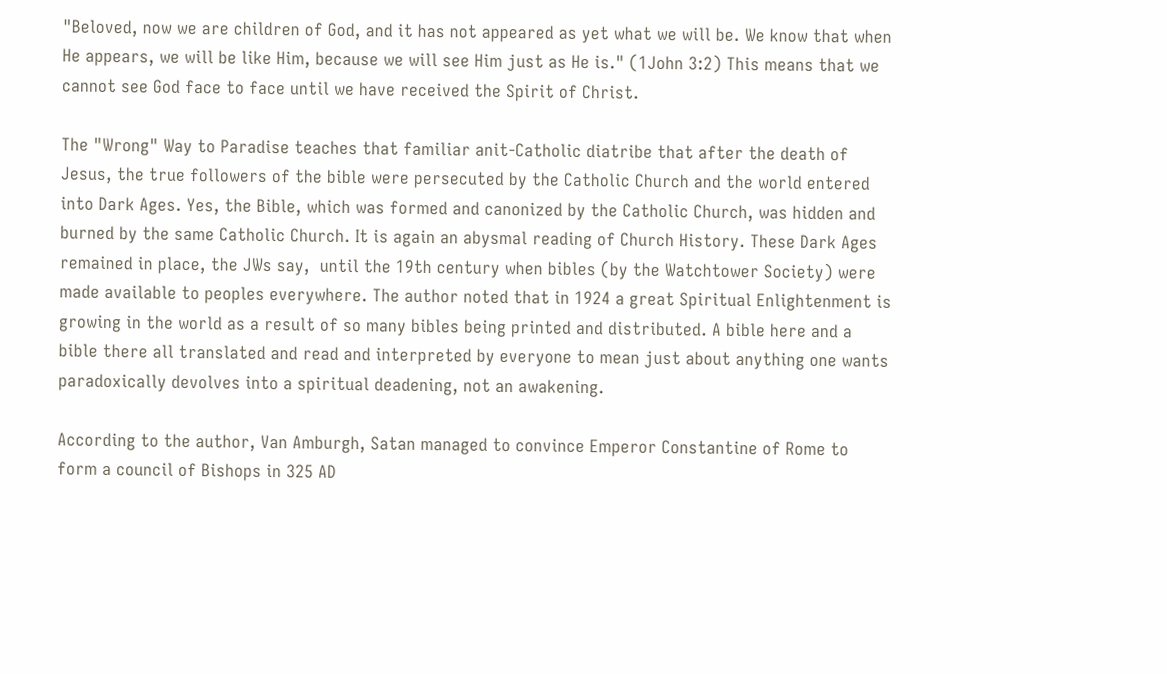"Beloved, now we are children of God, and it has not appeared as yet what we will be. We know that when He appears, we will be like Him, because we will see Him just as He is." (1John 3:2) This means that we cannot see God face to face until we have received the Spirit of Christ.

The "Wrong" Way to Paradise teaches that familiar anit-Catholic diatribe that after the death of Jesus, the true followers of the bible were persecuted by the Catholic Church and the world entered into Dark Ages. Yes, the Bible, which was formed and canonized by the Catholic Church, was hidden and burned by the same Catholic Church. It is again an abysmal reading of Church History. These Dark Ages remained in place, the JWs say,  until the 19th century when bibles (by the Watchtower Society) were made available to peoples everywhere. The author noted that in 1924 a great Spiritual Enlightenment is growing in the world as a result of so many bibles being printed and distributed. A bible here and a bible there all translated and read and interpreted by everyone to mean just about anything one wants paradoxically devolves into a spiritual deadening, not an awakening.

According to the author, Van Amburgh, Satan managed to convince Emperor Constantine of Rome to form a council of Bishops in 325 AD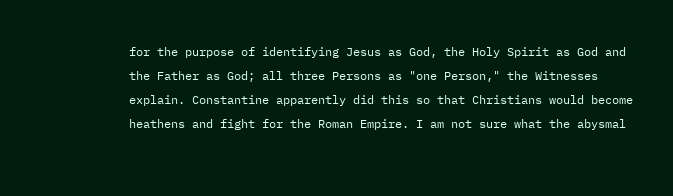for the purpose of identifying Jesus as God, the Holy Spirit as God and the Father as God; all three Persons as "one Person," the Witnesses explain. Constantine apparently did this so that Christians would become heathens and fight for the Roman Empire. I am not sure what the abysmal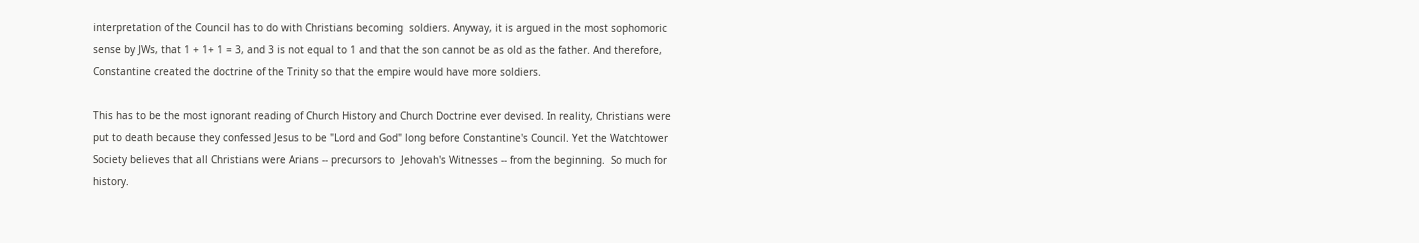interpretation of the Council has to do with Christians becoming  soldiers. Anyway, it is argued in the most sophomoric sense by JWs, that 1 + 1+ 1 = 3, and 3 is not equal to 1 and that the son cannot be as old as the father. And therefore, Constantine created the doctrine of the Trinity so that the empire would have more soldiers.

This has to be the most ignorant reading of Church History and Church Doctrine ever devised. In reality, Christians were put to death because they confessed Jesus to be "Lord and God" long before Constantine's Council. Yet the Watchtower Society believes that all Christians were Arians -- precursors to  Jehovah's Witnesses -- from the beginning.  So much for history.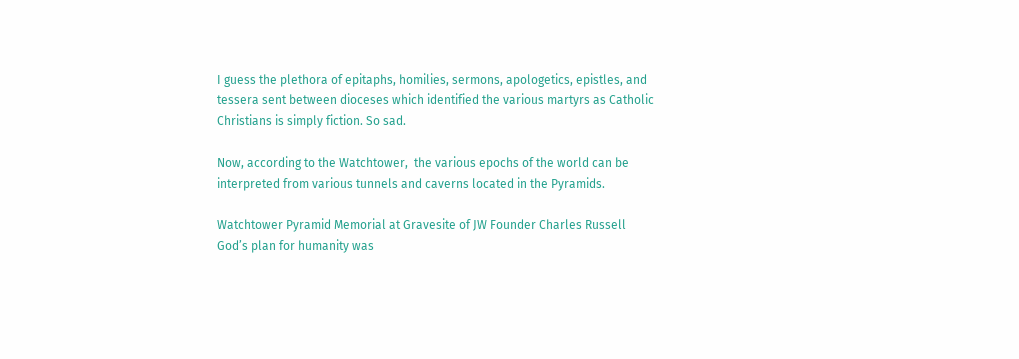I guess the plethora of epitaphs, homilies, sermons, apologetics, epistles, and tessera sent between dioceses which identified the various martyrs as Catholic Christians is simply fiction. So sad.

Now, according to the Watchtower,  the various epochs of the world can be interpreted from various tunnels and caverns located in the Pyramids.

Watchtower Pyramid Memorial at Gravesite of JW Founder Charles Russell
God’s plan for humanity was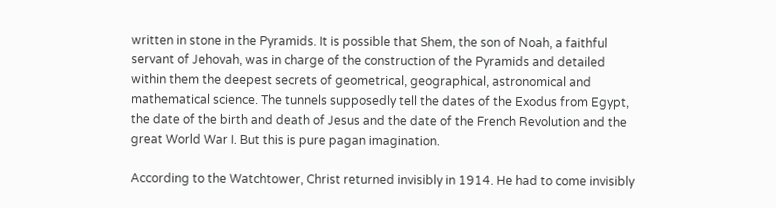written in stone in the Pyramids. It is possible that Shem, the son of Noah, a faithful servant of Jehovah, was in charge of the construction of the Pyramids and detailed within them the deepest secrets of geometrical, geographical, astronomical and mathematical science. The tunnels supposedly tell the dates of the Exodus from Egypt, the date of the birth and death of Jesus and the date of the French Revolution and the great World War I. But this is pure pagan imagination.

According to the Watchtower, Christ returned invisibly in 1914. He had to come invisibly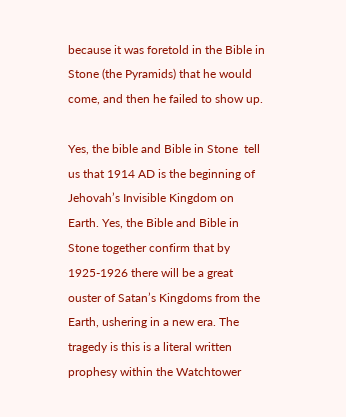because it was foretold in the Bible in Stone (the Pyramids) that he would come, and then he failed to show up.

Yes, the bible and Bible in Stone  tell us that 1914 AD is the beginning of Jehovah’s Invisible Kingdom on Earth. Yes, the Bible and Bible in Stone together confirm that by 1925-1926 there will be a great ouster of Satan’s Kingdoms from the Earth, ushering in a new era. The tragedy is this is a literal written prophesy within the Watchtower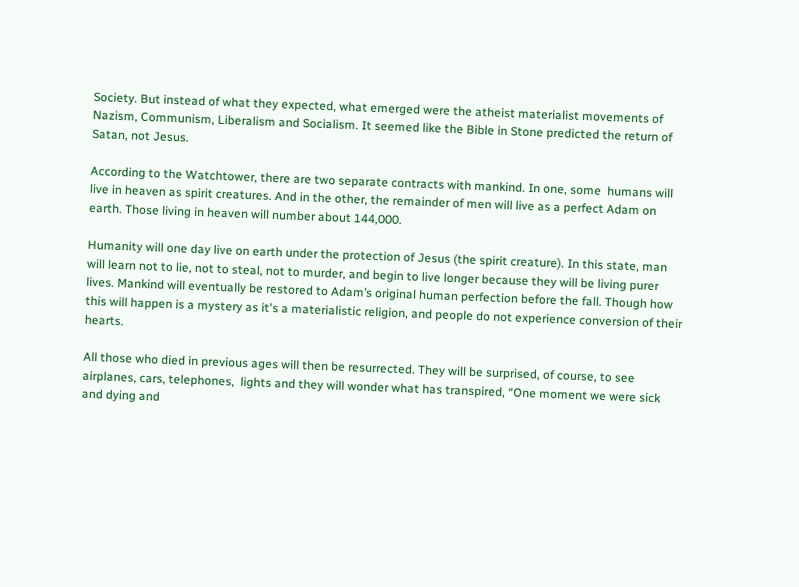Society. But instead of what they expected, what emerged were the atheist materialist movements of Nazism, Communism, Liberalism and Socialism. It seemed like the Bible in Stone predicted the return of Satan, not Jesus.

According to the Watchtower, there are two separate contracts with mankind. In one, some  humans will live in heaven as spirit creatures. And in the other, the remainder of men will live as a perfect Adam on earth. Those living in heaven will number about 144,000.

Humanity will one day live on earth under the protection of Jesus (the spirit creature). In this state, man will learn not to lie, not to steal, not to murder, and begin to live longer because they will be living purer lives. Mankind will eventually be restored to Adam’s original human perfection before the fall. Though how this will happen is a mystery as it's a materialistic religion, and people do not experience conversion of their hearts.

All those who died in previous ages will then be resurrected. They will be surprised, of course, to see airplanes, cars, telephones,  lights and they will wonder what has transpired, “One moment we were sick and dying and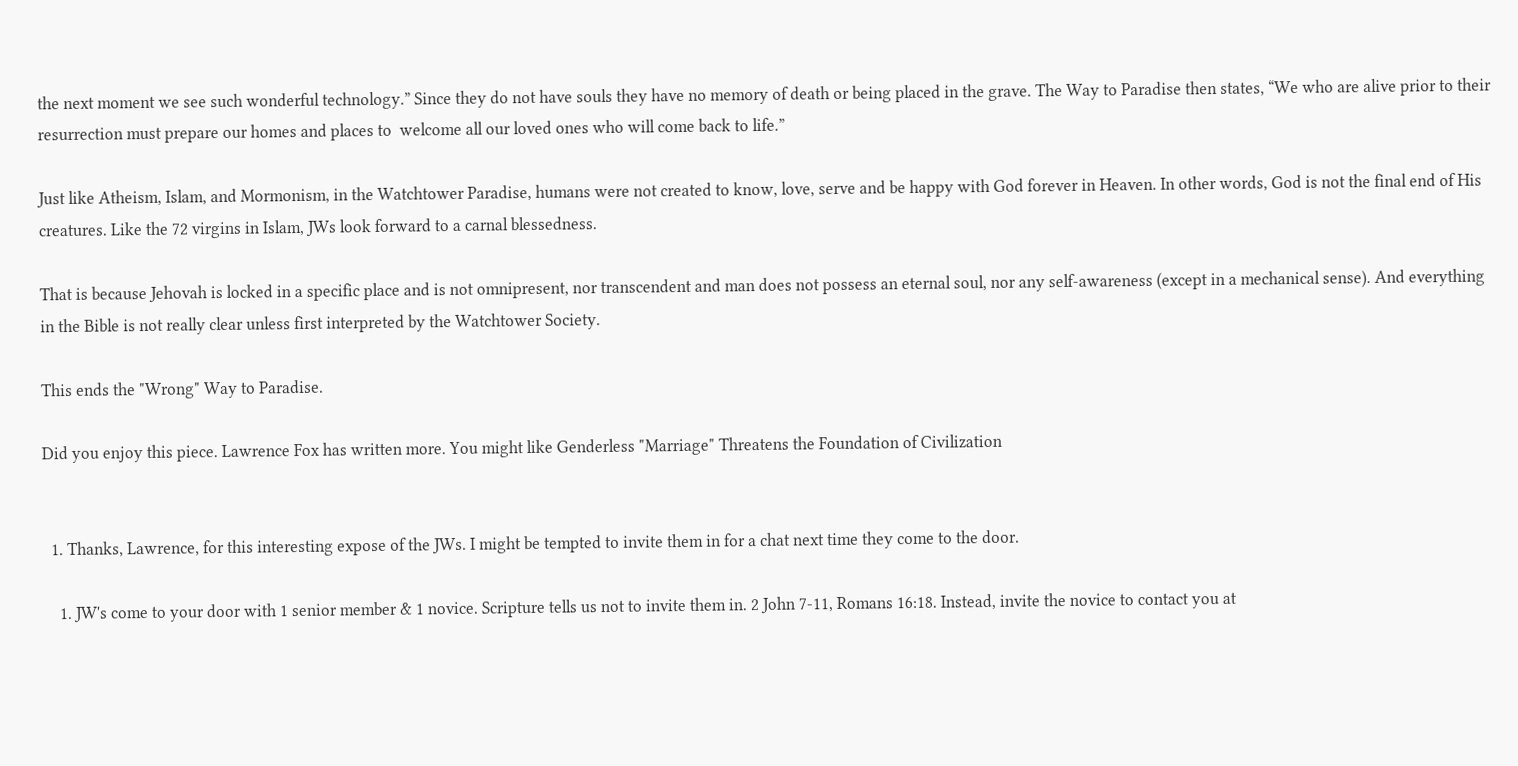the next moment we see such wonderful technology.” Since they do not have souls they have no memory of death or being placed in the grave. The Way to Paradise then states, “We who are alive prior to their resurrection must prepare our homes and places to  welcome all our loved ones who will come back to life.”

Just like Atheism, Islam, and Mormonism, in the Watchtower Paradise, humans were not created to know, love, serve and be happy with God forever in Heaven. In other words, God is not the final end of His creatures. Like the 72 virgins in Islam, JWs look forward to a carnal blessedness.

That is because Jehovah is locked in a specific place and is not omnipresent, nor transcendent and man does not possess an eternal soul, nor any self-awareness (except in a mechanical sense). And everything in the Bible is not really clear unless first interpreted by the Watchtower Society.

This ends the "Wrong" Way to Paradise.

Did you enjoy this piece. Lawrence Fox has written more. You might like Genderless "Marriage" Threatens the Foundation of Civilization


  1. Thanks, Lawrence, for this interesting expose of the JWs. I might be tempted to invite them in for a chat next time they come to the door.

    1. JW's come to your door with 1 senior member & 1 novice. Scripture tells us not to invite them in. 2 John 7-11, Romans 16:18. Instead, invite the novice to contact you at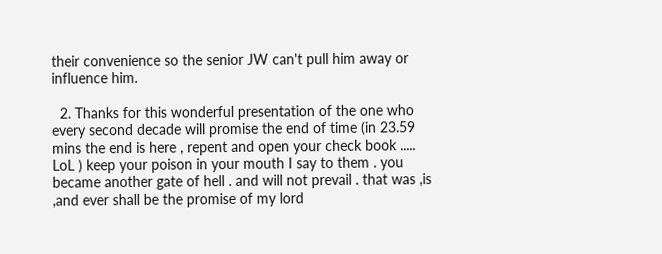their convenience so the senior JW can't pull him away or influence him.

  2. Thanks for this wonderful presentation of the one who every second decade will promise the end of time (in 23.59 mins the end is here , repent and open your check book ..... LoL ) keep your poison in your mouth I say to them . you became another gate of hell . and will not prevail . that was ,is ,and ever shall be the promise of my lord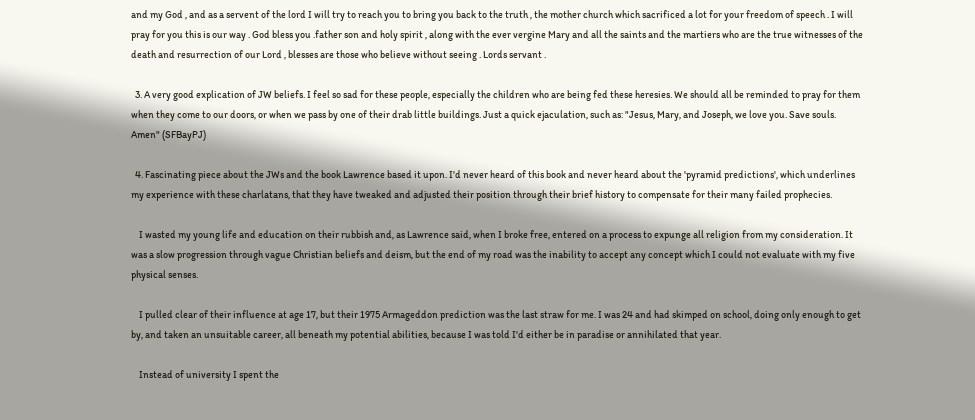and my God , and as a servent of the lord I will try to reach you to bring you back to the truth , the mother church which sacrificed a lot for your freedom of speech . I will pray for you this is our way . God bless you .father son and holy spirit , along with the ever vergine Mary and all the saints and the martiers who are the true witnesses of the death and resurrection of our Lord , blesses are those who believe without seeing . Lords servant .

  3. A very good explication of JW beliefs. I feel so sad for these people, especially the children who are being fed these heresies. We should all be reminded to pray for them when they come to our doors, or when we pass by one of their drab little buildings. Just a quick ejaculation, such as: "Jesus, Mary, and Joseph, we love you. Save souls. Amen" (SFBayPJ)

  4. Fascinating piece about the JWs and the book Lawrence based it upon. I'd never heard of this book and never heard about the 'pyramid predictions', which underlines my experience with these charlatans, that they have tweaked and adjusted their position through their brief history to compensate for their many failed prophecies.

    I wasted my young life and education on their rubbish and, as Lawrence said, when I broke free, entered on a process to expunge all religion from my consideration. It was a slow progression through vague Christian beliefs and deism, but the end of my road was the inability to accept any concept which I could not evaluate with my five physical senses.

    I pulled clear of their influence at age 17, but their 1975 Armageddon prediction was the last straw for me. I was 24 and had skimped on school, doing only enough to get by, and taken an unsuitable career, all beneath my potential abilities, because I was told I'd either be in paradise or annihilated that year.

    Instead of university I spent the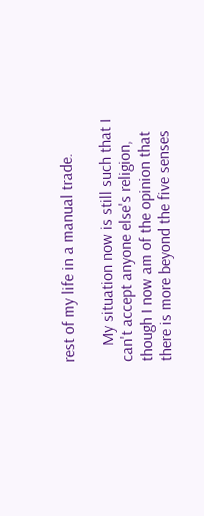rest of my life in a manual trade.

    My situation now is still such that I can't accept anyone else's religion, though I now am of the opinion that there is more beyond the five senses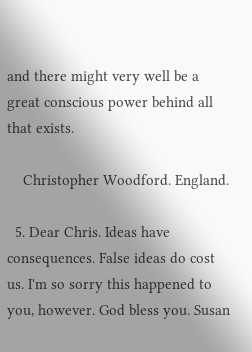and there might very well be a great conscious power behind all that exists.

    Christopher Woodford. England.

  5. Dear Chris. Ideas have consequences. False ideas do cost us. I'm so sorry this happened to you, however. God bless you. Susan